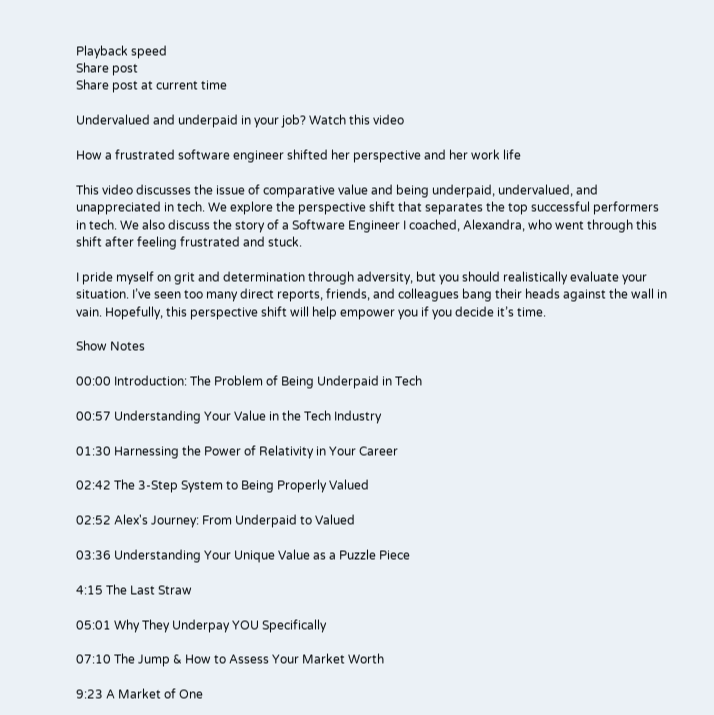Playback speed
Share post
Share post at current time

Undervalued and underpaid in your job? Watch this video

How a frustrated software engineer shifted her perspective and her work life

This video discusses the issue of comparative value and being underpaid, undervalued, and unappreciated in tech. We explore the perspective shift that separates the top successful performers in tech. We also discuss the story of a Software Engineer I coached, Alexandra, who went through this shift after feeling frustrated and stuck.

I pride myself on grit and determination through adversity, but you should realistically evaluate your situation. I’ve seen too many direct reports, friends, and colleagues bang their heads against the wall in vain. Hopefully, this perspective shift will help empower you if you decide it’s time.

Show Notes

00:00 Introduction: The Problem of Being Underpaid in Tech

00:57 Understanding Your Value in the Tech Industry

01:30 Harnessing the Power of Relativity in Your Career

02:42 The 3-Step System to Being Properly Valued

02:52 Alex's Journey: From Underpaid to Valued

03:36 Understanding Your Unique Value as a Puzzle Piece

4:15 The Last Straw

05:01 Why They Underpay YOU Specifically

07:10 The Jump & How to Assess Your Market Worth

9:23 A Market of One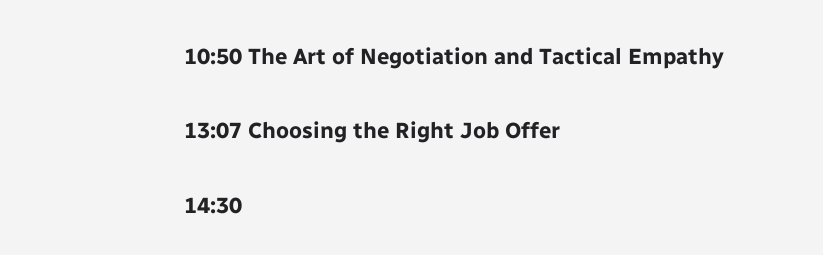10:50 The Art of Negotiation and Tactical Empathy

13:07 Choosing the Right Job Offer

14:30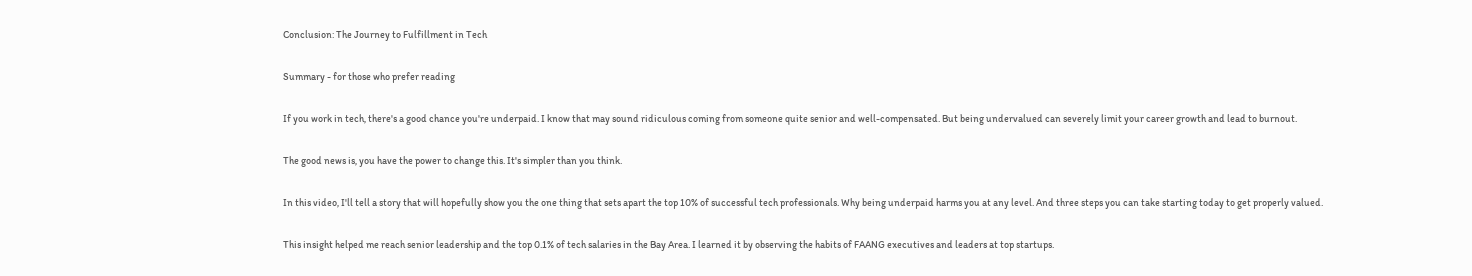Conclusion: The Journey to Fulfillment in Tech

Summary - for those who prefer reading

If you work in tech, there's a good chance you're underpaid. I know that may sound ridiculous coming from someone quite senior and well-compensated. But being undervalued can severely limit your career growth and lead to burnout.

The good news is, you have the power to change this. It's simpler than you think.

In this video, I'll tell a story that will hopefully show you the one thing that sets apart the top 10% of successful tech professionals. Why being underpaid harms you at any level. And three steps you can take starting today to get properly valued.

This insight helped me reach senior leadership and the top 0.1% of tech salaries in the Bay Area. I learned it by observing the habits of FAANG executives and leaders at top startups.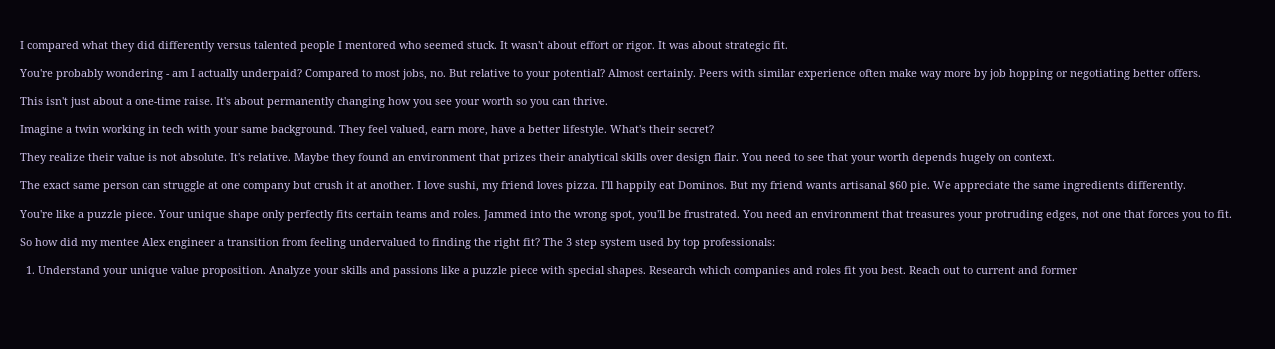I compared what they did differently versus talented people I mentored who seemed stuck. It wasn't about effort or rigor. It was about strategic fit.

You're probably wondering - am I actually underpaid? Compared to most jobs, no. But relative to your potential? Almost certainly. Peers with similar experience often make way more by job hopping or negotiating better offers.

This isn't just about a one-time raise. It's about permanently changing how you see your worth so you can thrive.

Imagine a twin working in tech with your same background. They feel valued, earn more, have a better lifestyle. What's their secret?

They realize their value is not absolute. It's relative. Maybe they found an environment that prizes their analytical skills over design flair. You need to see that your worth depends hugely on context.

The exact same person can struggle at one company but crush it at another. I love sushi, my friend loves pizza. I'll happily eat Dominos. But my friend wants artisanal $60 pie. We appreciate the same ingredients differently.

You're like a puzzle piece. Your unique shape only perfectly fits certain teams and roles. Jammed into the wrong spot, you'll be frustrated. You need an environment that treasures your protruding edges, not one that forces you to fit.

So how did my mentee Alex engineer a transition from feeling undervalued to finding the right fit? The 3 step system used by top professionals:

  1. Understand your unique value proposition. Analyze your skills and passions like a puzzle piece with special shapes. Research which companies and roles fit you best. Reach out to current and former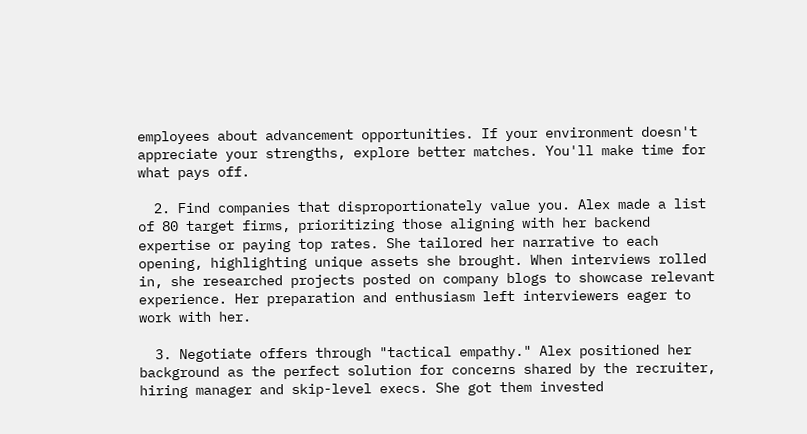employees about advancement opportunities. If your environment doesn't appreciate your strengths, explore better matches. You'll make time for what pays off.

  2. Find companies that disproportionately value you. Alex made a list of 80 target firms, prioritizing those aligning with her backend expertise or paying top rates. She tailored her narrative to each opening, highlighting unique assets she brought. When interviews rolled in, she researched projects posted on company blogs to showcase relevant experience. Her preparation and enthusiasm left interviewers eager to work with her.

  3. Negotiate offers through "tactical empathy." Alex positioned her background as the perfect solution for concerns shared by the recruiter, hiring manager and skip-level execs. She got them invested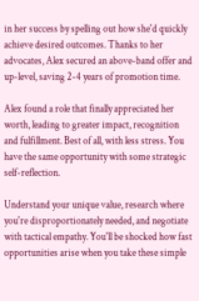in her success by spelling out how she'd quickly achieve desired outcomes. Thanks to her advocates, Alex secured an above-band offer and up-level, saving 2-4 years of promotion time.

Alex found a role that finally appreciated her worth, leading to greater impact, recognition and fulfillment. Best of all, with less stress. You have the same opportunity with some strategic self-reflection.

Understand your unique value, research where you're disproportionately needed, and negotiate with tactical empathy. You'll be shocked how fast opportunities arise when you take these simple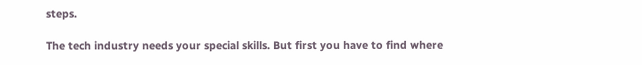steps.

The tech industry needs your special skills. But first you have to find where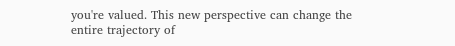you're valued. This new perspective can change the entire trajectory of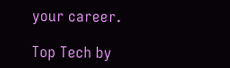your career.

Top Tech by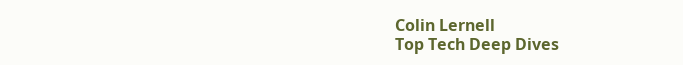Colin Lernell
Top Tech Deep Dives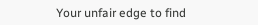Your unfair edge to find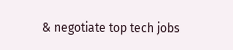& negotiate top tech jobs